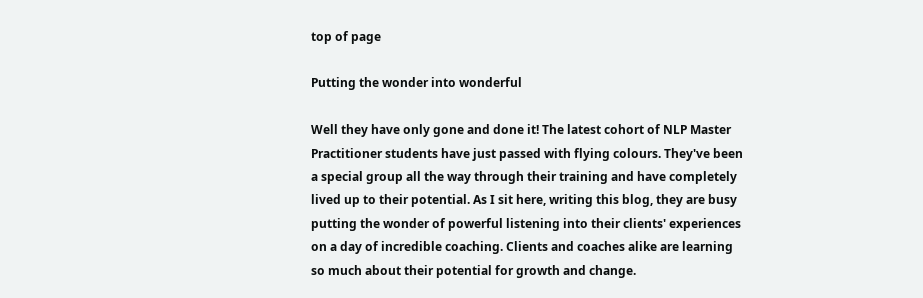top of page

Putting the wonder into wonderful

Well they have only gone and done it! The latest cohort of NLP Master Practitioner students have just passed with flying colours. They've been a special group all the way through their training and have completely lived up to their potential. As I sit here, writing this blog, they are busy putting the wonder of powerful listening into their clients' experiences on a day of incredible coaching. Clients and coaches alike are learning so much about their potential for growth and change.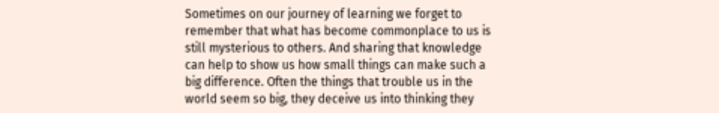Sometimes on our journey of learning we forget to remember that what has become commonplace to us is still mysterious to others. And sharing that knowledge can help to show us how small things can make such a big difference. Often the things that trouble us in the world seem so big, they deceive us into thinking they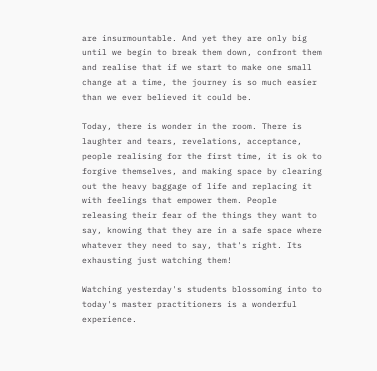are insurmountable. And yet they are only big until we begin to break them down, confront them and realise that if we start to make one small change at a time, the journey is so much easier than we ever believed it could be.

Today, there is wonder in the room. There is laughter and tears, revelations, acceptance, people realising for the first time, it is ok to forgive themselves, and making space by clearing out the heavy baggage of life and replacing it with feelings that empower them. People releasing their fear of the things they want to say, knowing that they are in a safe space where whatever they need to say, that's right. Its exhausting just watching them!

Watching yesterday's students blossoming into to today's master practitioners is a wonderful experience.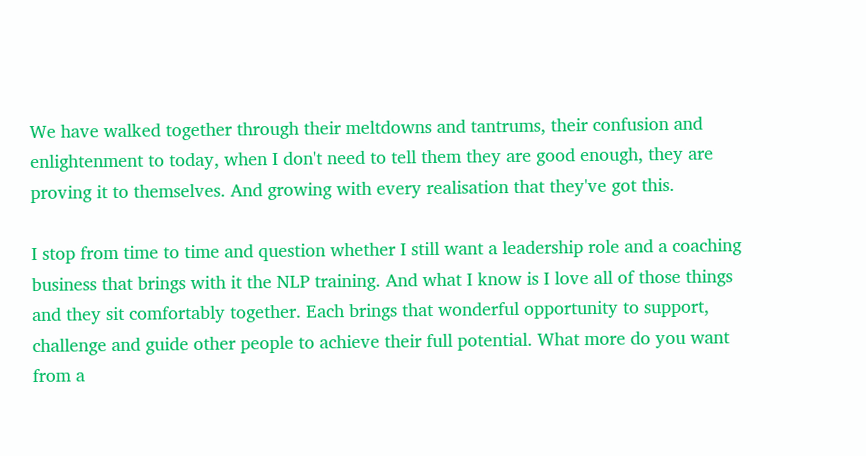We have walked together through their meltdowns and tantrums, their confusion and enlightenment to today, when I don't need to tell them they are good enough, they are proving it to themselves. And growing with every realisation that they've got this.

I stop from time to time and question whether I still want a leadership role and a coaching business that brings with it the NLP training. And what I know is I love all of those things and they sit comfortably together. Each brings that wonderful opportunity to support, challenge and guide other people to achieve their full potential. What more do you want from a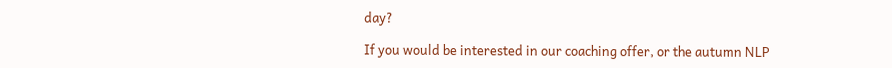day?

If you would be interested in our coaching offer, or the autumn NLP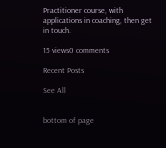Practitioner course, with applications in coaching, then get in touch.

15 views0 comments

Recent Posts

See All


bottom of page